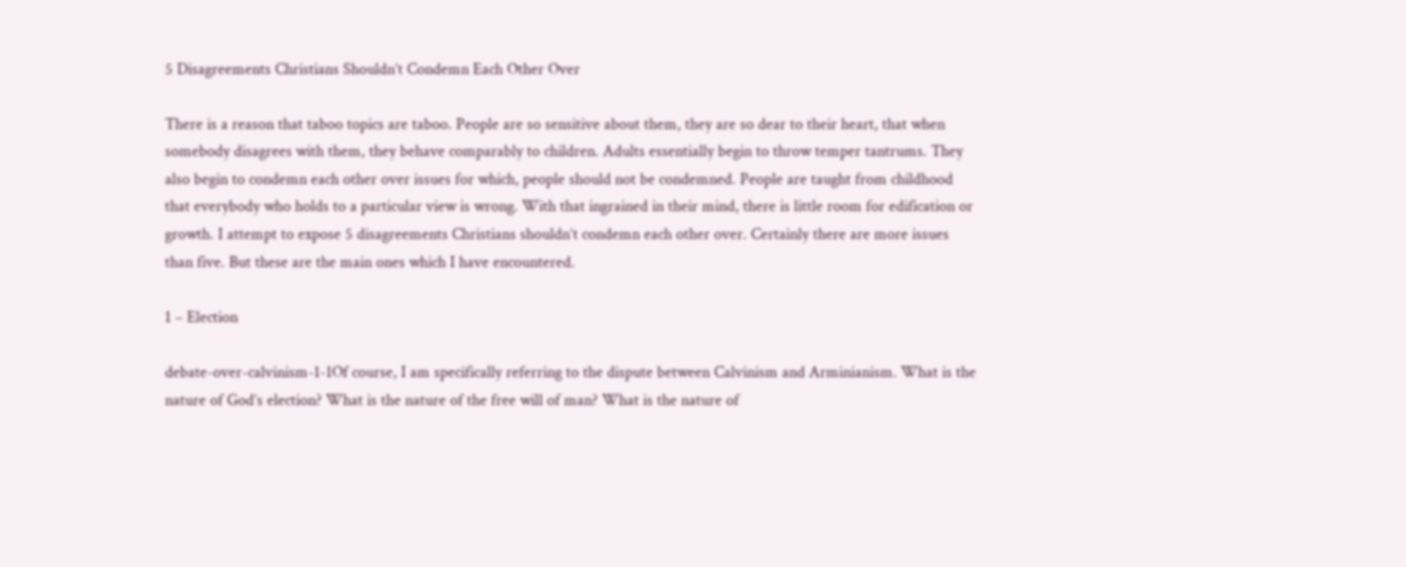5 Disagreements Christians Shouldn’t Condemn Each Other Over

There is a reason that taboo topics are taboo. People are so sensitive about them, they are so dear to their heart, that when somebody disagrees with them, they behave comparably to children. Adults essentially begin to throw temper tantrums. They also begin to condemn each other over issues for which, people should not be condemned. People are taught from childhood that everybody who holds to a particular view is wrong. With that ingrained in their mind, there is little room for edification or growth. I attempt to expose 5 disagreements Christians shouldn’t condemn each other over. Certainly there are more issues than five. But these are the main ones which I have encountered.

1 – Election

debate-over-calvinism-1-1Of course, I am specifically referring to the dispute between Calvinism and Arminianism. What is the nature of God’s election? What is the nature of the free will of man? What is the nature of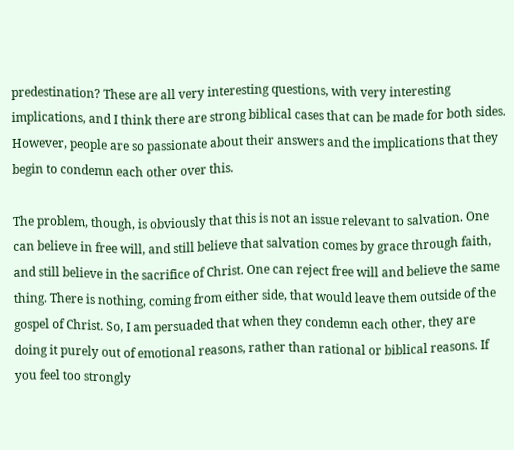predestination? These are all very interesting questions, with very interesting implications, and I think there are strong biblical cases that can be made for both sides. However, people are so passionate about their answers and the implications that they begin to condemn each other over this.

The problem, though, is obviously that this is not an issue relevant to salvation. One can believe in free will, and still believe that salvation comes by grace through faith, and still believe in the sacrifice of Christ. One can reject free will and believe the same thing. There is nothing, coming from either side, that would leave them outside of the gospel of Christ. So, I am persuaded that when they condemn each other, they are doing it purely out of emotional reasons, rather than rational or biblical reasons. If you feel too strongly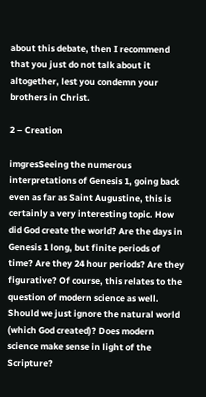about this debate, then I recommend that you just do not talk about it altogether, lest you condemn your brothers in Christ.

2 – Creation

imgresSeeing the numerous interpretations of Genesis 1, going back even as far as Saint Augustine, this is certainly a very interesting topic. How did God create the world? Are the days in Genesis 1 long, but finite periods of time? Are they 24 hour periods? Are they figurative? Of course, this relates to the question of modern science as well. Should we just ignore the natural world (which God created)? Does modern science make sense in light of the Scripture?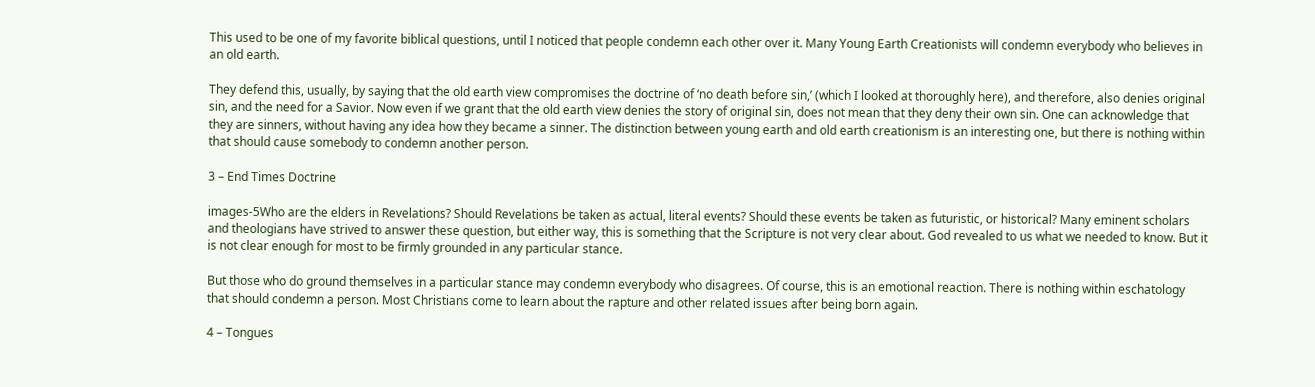This used to be one of my favorite biblical questions, until I noticed that people condemn each other over it. Many Young Earth Creationists will condemn everybody who believes in an old earth.

They defend this, usually, by saying that the old earth view compromises the doctrine of ‘no death before sin,’ (which I looked at thoroughly here), and therefore, also denies original sin, and the need for a Savior. Now even if we grant that the old earth view denies the story of original sin, does not mean that they deny their own sin. One can acknowledge that they are sinners, without having any idea how they became a sinner. The distinction between young earth and old earth creationism is an interesting one, but there is nothing within that should cause somebody to condemn another person.

3 – End Times Doctrine

images-5Who are the elders in Revelations? Should Revelations be taken as actual, literal events? Should these events be taken as futuristic, or historical? Many eminent scholars and theologians have strived to answer these question, but either way, this is something that the Scripture is not very clear about. God revealed to us what we needed to know. But it is not clear enough for most to be firmly grounded in any particular stance.

But those who do ground themselves in a particular stance may condemn everybody who disagrees. Of course, this is an emotional reaction. There is nothing within eschatology that should condemn a person. Most Christians come to learn about the rapture and other related issues after being born again.

4 – Tongues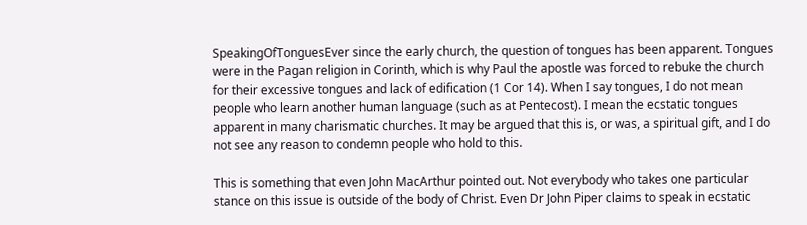SpeakingOfTonguesEver since the early church, the question of tongues has been apparent. Tongues were in the Pagan religion in Corinth, which is why Paul the apostle was forced to rebuke the church for their excessive tongues and lack of edification (1 Cor 14). When I say tongues, I do not mean people who learn another human language (such as at Pentecost). I mean the ecstatic tongues apparent in many charismatic churches. It may be argued that this is, or was, a spiritual gift, and I do not see any reason to condemn people who hold to this.

This is something that even John MacArthur pointed out. Not everybody who takes one particular stance on this issue is outside of the body of Christ. Even Dr John Piper claims to speak in ecstatic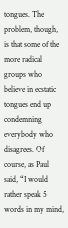tongues. The problem, though, is that some of the more radical groups who believe in ecstatic tongues end up condemning everybody who disagrees. Of course, as Paul said, “I would rather speak 5 words in my mind,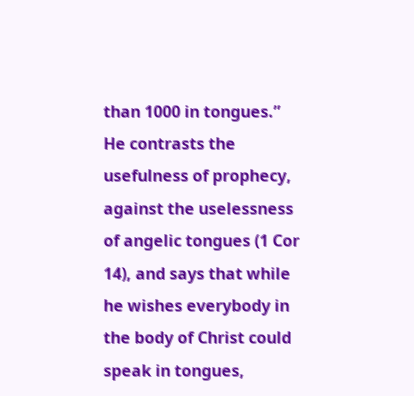than 1000 in tongues.” He contrasts the usefulness of prophecy, against the uselessness of angelic tongues (1 Cor 14), and says that while he wishes everybody in the body of Christ could speak in tongues,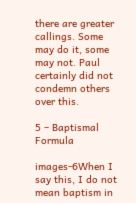there are greater callings. Some may do it, some may not. Paul certainly did not condemn others over this.

5 – Baptismal Formula

images-6When I say this, I do not mean baptism in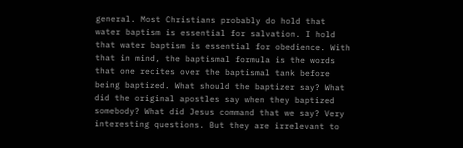general. Most Christians probably do hold that water baptism is essential for salvation. I hold that water baptism is essential for obedience. With that in mind, the baptismal formula is the words that one recites over the baptismal tank before being baptized. What should the baptizer say? What did the original apostles say when they baptized somebody? What did Jesus command that we say? Very interesting questions. But they are irrelevant to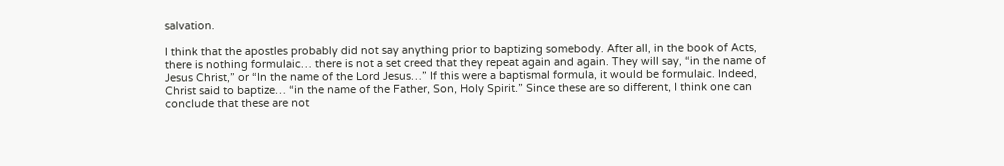salvation.

I think that the apostles probably did not say anything prior to baptizing somebody. After all, in the book of Acts, there is nothing formulaic… there is not a set creed that they repeat again and again. They will say, “in the name of Jesus Christ,” or “In the name of the Lord Jesus…” If this were a baptismal formula, it would be formulaic. Indeed, Christ said to baptize… “in the name of the Father, Son, Holy Spirit.” Since these are so different, I think one can conclude that these are not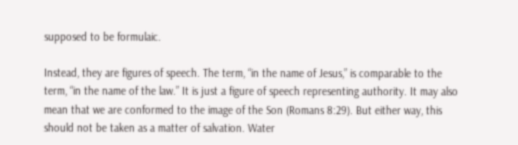supposed to be formulaic.

Instead, they are figures of speech. The term, “in the name of Jesus,” is comparable to the term, “in the name of the law.” It is just a figure of speech representing authority. It may also mean that we are conformed to the image of the Son (Romans 8:29). But either way, this should not be taken as a matter of salvation. Water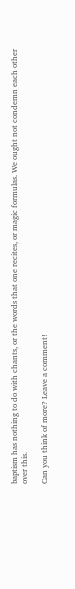baptism has nothing to do with chants, or the words that one recites, or magic formulas. We ought not condemn each other over this.

Can you think of more? Leave a comment!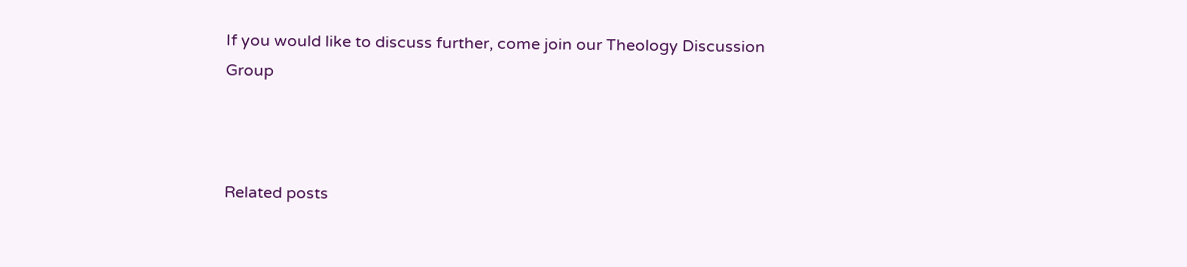If you would like to discuss further, come join our Theology Discussion Group



Related posts